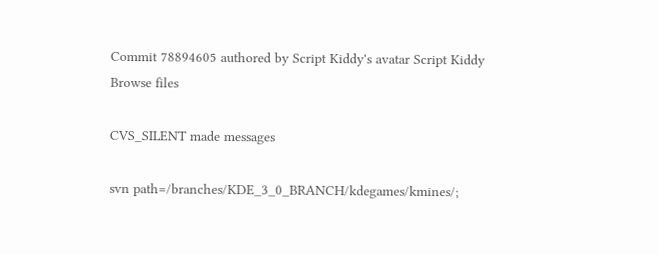Commit 78894605 authored by Script Kiddy's avatar Script Kiddy
Browse files

CVS_SILENT made messages

svn path=/branches/KDE_3_0_BRANCH/kdegames/kmines/;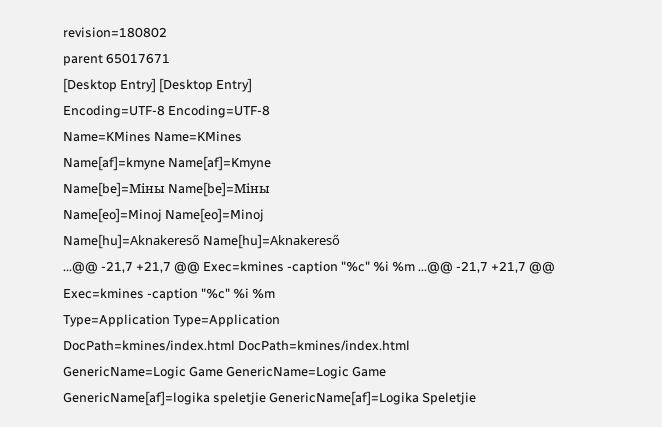revision=180802
parent 65017671
[Desktop Entry] [Desktop Entry]
Encoding=UTF-8 Encoding=UTF-8
Name=KMines Name=KMines
Name[af]=kmyne Name[af]=Kmyne
Name[be]=Міны Name[be]=Міны
Name[eo]=Minoj Name[eo]=Minoj
Name[hu]=Aknakereső Name[hu]=Aknakereső
...@@ -21,7 +21,7 @@ Exec=kmines -caption "%c" %i %m ...@@ -21,7 +21,7 @@ Exec=kmines -caption "%c" %i %m
Type=Application Type=Application
DocPath=kmines/index.html DocPath=kmines/index.html
GenericName=Logic Game GenericName=Logic Game
GenericName[af]=logika speletjie GenericName[af]=Logika Speletjie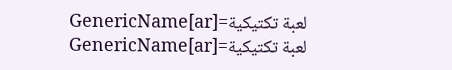GenericName[ar]=لعبة تكتيكية GenericName[ar]=لعبة تكتيكية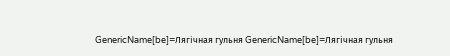GenericName[be]=Лягічная гульня GenericName[be]=Лягічная гульня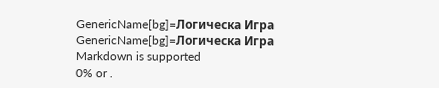GenericName[bg]=Логическа Игра GenericName[bg]=Логическа Игра
Markdown is supported
0% or .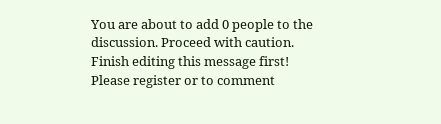You are about to add 0 people to the discussion. Proceed with caution.
Finish editing this message first!
Please register or to comment